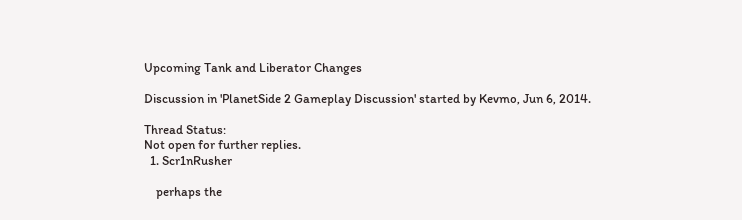Upcoming Tank and Liberator Changes

Discussion in 'PlanetSide 2 Gameplay Discussion' started by Kevmo, Jun 6, 2014.

Thread Status:
Not open for further replies.
  1. Scr1nRusher

    perhaps the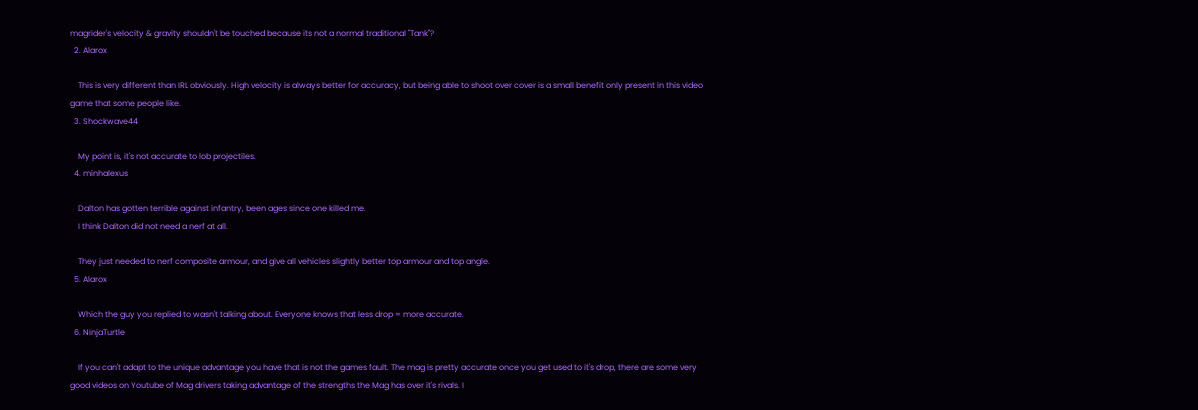magrider's velocity & gravity shouldn't be touched because its not a normal traditional "Tank"?
  2. Alarox

    This is very different than IRL obviously. High velocity is always better for accuracy, but being able to shoot over cover is a small benefit only present in this video game that some people like.
  3. Shockwave44

    My point is, it's not accurate to lob projectiles.
  4. minhalexus

    Dalton has gotten terrible against infantry, been ages since one killed me.
    I think Dalton did not need a nerf at all.

    They just needed to nerf composite armour, and give all vehicles slightly better top armour and top angle.
  5. Alarox

    Which the guy you replied to wasn't talking about. Everyone knows that less drop = more accurate.
  6. NinjaTurtle

    If you can't adapt to the unique advantage you have that is not the games fault. The mag is pretty accurate once you get used to it's drop, there are some very good videos on Youtube of Mag drivers taking advantage of the strengths the Mag has over it's rivals. I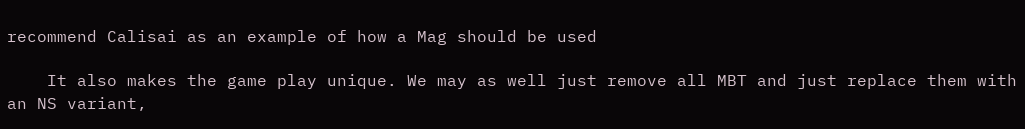recommend Calisai as an example of how a Mag should be used

    It also makes the game play unique. We may as well just remove all MBT and just replace them with an NS variant,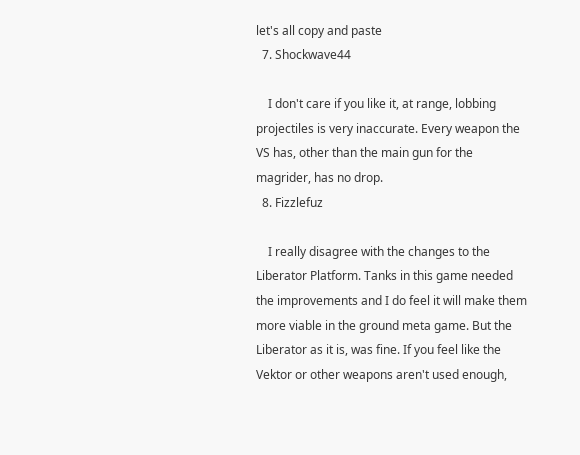let's all copy and paste
  7. Shockwave44

    I don't care if you like it, at range, lobbing projectiles is very inaccurate. Every weapon the VS has, other than the main gun for the magrider, has no drop.
  8. Fizzlefuz

    I really disagree with the changes to the Liberator Platform. Tanks in this game needed the improvements and I do feel it will make them more viable in the ground meta game. But the Liberator as it is, was fine. If you feel like the Vektor or other weapons aren't used enough,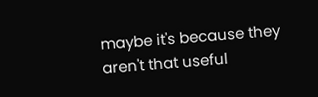maybe it's because they aren't that useful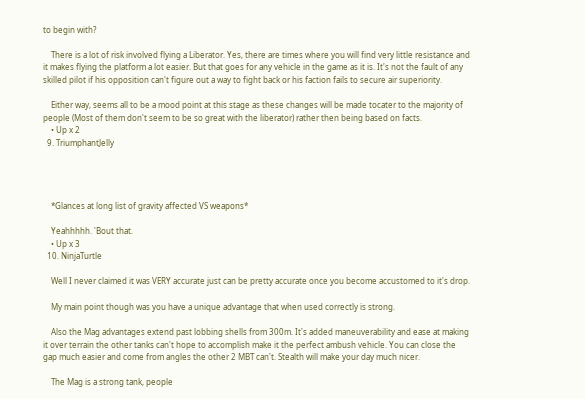to begin with?

    There is a lot of risk involved flying a Liberator. Yes, there are times where you will find very little resistance and it makes flying the platform a lot easier. But that goes for any vehicle in the game as it is. It's not the fault of any skilled pilot if his opposition can't figure out a way to fight back or his faction fails to secure air superiority.

    Either way, seems all to be a mood point at this stage as these changes will be made tocater to the majority of people (Most of them don't seem to be so great with the liberator) rather then being based on facts.
    • Up x 2
  9. TriumphantJelly




    *Glances at long list of gravity affected VS weapons*

    Yeahhhhh. 'Bout that.
    • Up x 3
  10. NinjaTurtle

    Well I never claimed it was VERY accurate just can be pretty accurate once you become accustomed to it's drop.

    My main point though was you have a unique advantage that when used correctly is strong.

    Also the Mag advantages extend past lobbing shells from 300m. It's added maneuverability and ease at making it over terrain the other tanks can't hope to accomplish make it the perfect ambush vehicle. You can close the gap much easier and come from angles the other 2 MBT can't. Stealth will make your day much nicer.

    The Mag is a strong tank, people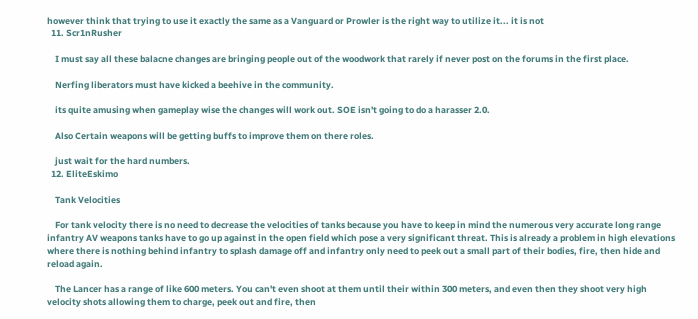however think that trying to use it exactly the same as a Vanguard or Prowler is the right way to utilize it... it is not
  11. Scr1nRusher

    I must say all these balacne changes are bringing people out of the woodwork that rarely if never post on the forums in the first place.

    Nerfing liberators must have kicked a beehive in the community.

    its quite amusing when gameplay wise the changes will work out. SOE isn't going to do a harasser 2.0.

    Also Certain weapons will be getting buffs to improve them on there roles.

    just wait for the hard numbers.
  12. EliteEskimo

    Tank Velocities

    For tank velocity there is no need to decrease the velocities of tanks because you have to keep in mind the numerous very accurate long range infantry AV weapons tanks have to go up against in the open field which pose a very significant threat. This is already a problem in high elevations where there is nothing behind infantry to splash damage off and infantry only need to peek out a small part of their bodies, fire, then hide and reload again.

    The Lancer has a range of like 600 meters. You can't even shoot at them until their within 300 meters, and even then they shoot very high velocity shots allowing them to charge, peek out and fire, then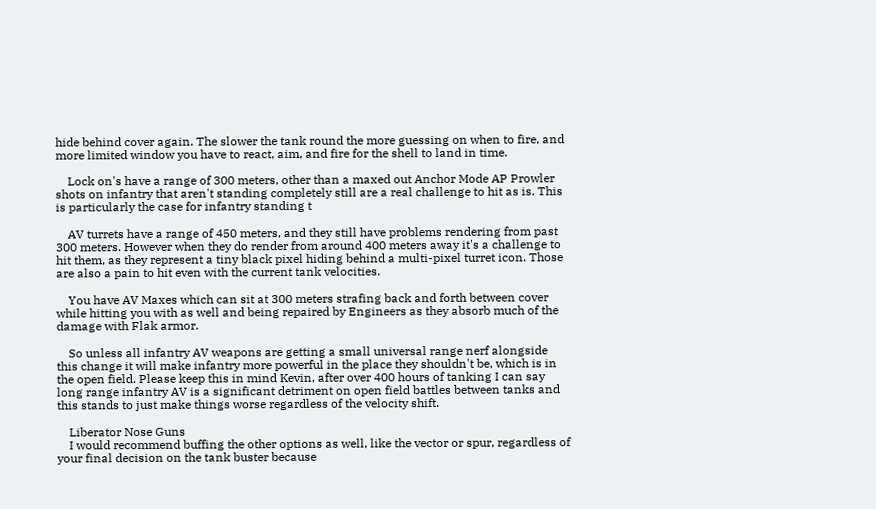hide behind cover again. The slower the tank round the more guessing on when to fire, and more limited window you have to react, aim, and fire for the shell to land in time.

    Lock on's have a range of 300 meters, other than a maxed out Anchor Mode AP Prowler shots on infantry that aren't standing completely still are a real challenge to hit as is. This is particularly the case for infantry standing t

    AV turrets have a range of 450 meters, and they still have problems rendering from past 300 meters. However when they do render from around 400 meters away it's a challenge to hit them, as they represent a tiny black pixel hiding behind a multi-pixel turret icon. Those are also a pain to hit even with the current tank velocities.

    You have AV Maxes which can sit at 300 meters strafing back and forth between cover while hitting you with as well and being repaired by Engineers as they absorb much of the damage with Flak armor.

    So unless all infantry AV weapons are getting a small universal range nerf alongside this change it will make infantry more powerful in the place they shouldn't be, which is in the open field. Please keep this in mind Kevin, after over 400 hours of tanking I can say long range infantry AV is a significant detriment on open field battles between tanks and this stands to just make things worse regardless of the velocity shift.

    Liberator Nose Guns
    I would recommend buffing the other options as well, like the vector or spur, regardless of your final decision on the tank buster because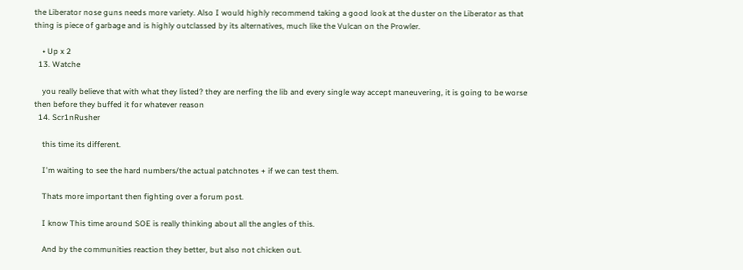the Liberator nose guns needs more variety. Also I would highly recommend taking a good look at the duster on the Liberator as that thing is piece of garbage and is highly outclassed by its alternatives, much like the Vulcan on the Prowler.

    • Up x 2
  13. Watche

    you really believe that with what they listed? they are nerfing the lib and every single way accept maneuvering, it is going to be worse then before they buffed it for whatever reason
  14. Scr1nRusher

    this time its different.

    I'm waiting to see the hard numbers/the actual patchnotes + if we can test them.

    Thats more important then fighting over a forum post.

    I know This time around SOE is really thinking about all the angles of this.

    And by the communities reaction they better, but also not chicken out.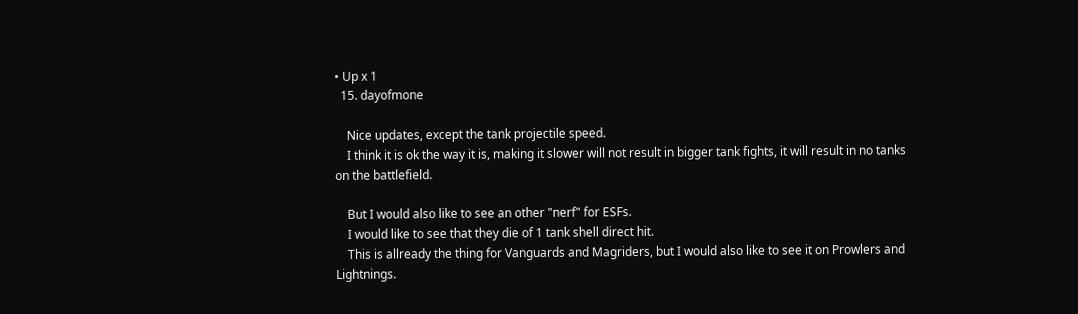• Up x 1
  15. dayofmone

    Nice updates, except the tank projectile speed.
    I think it is ok the way it is, making it slower will not result in bigger tank fights, it will result in no tanks on the battlefield.

    But I would also like to see an other "nerf" for ESFs.
    I would like to see that they die of 1 tank shell direct hit.
    This is allready the thing for Vanguards and Magriders, but I would also like to see it on Prowlers and Lightnings.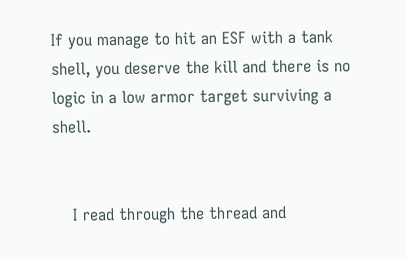If you manage to hit an ESF with a tank shell, you deserve the kill and there is no logic in a low armor target surviving a shell.


    I read through the thread and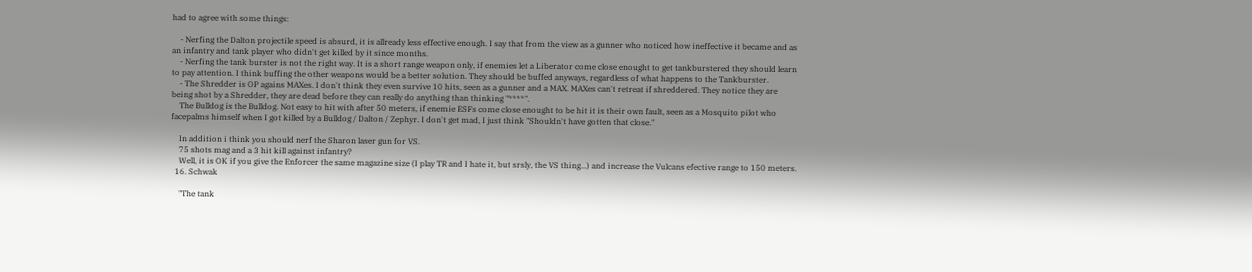had to agree with some things:

    - Nerfing the Dalton projectile speed is absurd, it is allready less effective enough. I say that from the view as a gunner who noticed how ineffective it became and as an infantry and tank player who didn't get killed by it since months.
    - Nerfing the tank burster is not the right way. It is a short range weapon only, if enemies let a Liberator come close enought to get tankburstered they should learn to pay attention. I think buffing the other weapons would be a better solution. They should be buffed anyways, regardless of what happens to the Tankburster.
    - The Shredder is OP agains MAXes. I don't think they even survive 10 hits, seen as a gunner and a MAX. MAXes can't retreat if shreddered. They notice they are being shot by a Shredder, they are dead before they can really do anything than thinking "****".
    The Bulldog is the Bulldog. Not easy to hit with after 50 meters, if enemie ESFs come close enought to be hit it is their own fault, seen as a Mosquito pilot who facepalms himself when I got killed by a Bulldog / Dalton / Zephyr. I don't get mad, I just think "Shouldn't have gotten that close."

    In addition i think you should nerf the Sharon laser gun for VS.
    75 shots mag and a 3 hit kill against infantry?
    Well, it is OK if you give the Enforcer the same magazine size (I play TR and I hate it, but srsly, the VS thing...) and increase the Vulcans efective range to 150 meters.
  16. Schwak

    "The tank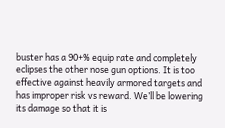buster has a 90+% equip rate and completely eclipses the other nose gun options. It is too effective against heavily armored targets and has improper risk vs reward. We’ll be lowering its damage so that it is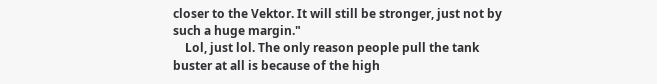closer to the Vektor. It will still be stronger, just not by such a huge margin."
    Lol, just lol. The only reason people pull the tank buster at all is because of the high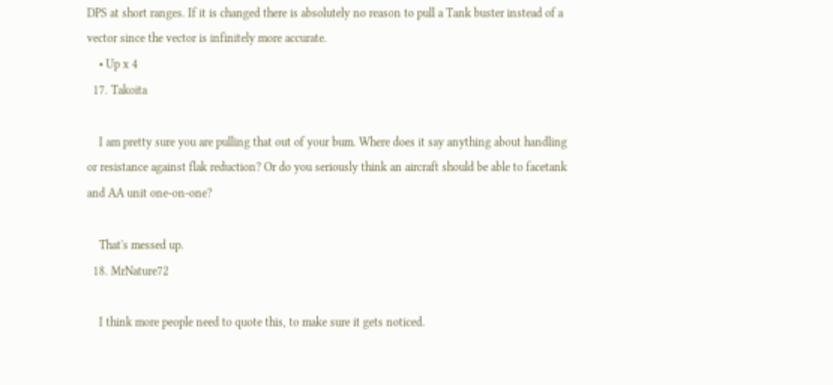DPS at short ranges. If it is changed there is absolutely no reason to pull a Tank buster instead of a vector since the vector is infinitely more accurate.
    • Up x 4
  17. Takoita

    I am pretty sure you are pulling that out of your bum. Where does it say anything about handling or resistance against flak reduction? Or do you seriously think an aircraft should be able to facetank and AA unit one-on-one?

    That's messed up.
  18. MrNature72

    I think more people need to quote this, to make sure it gets noticed.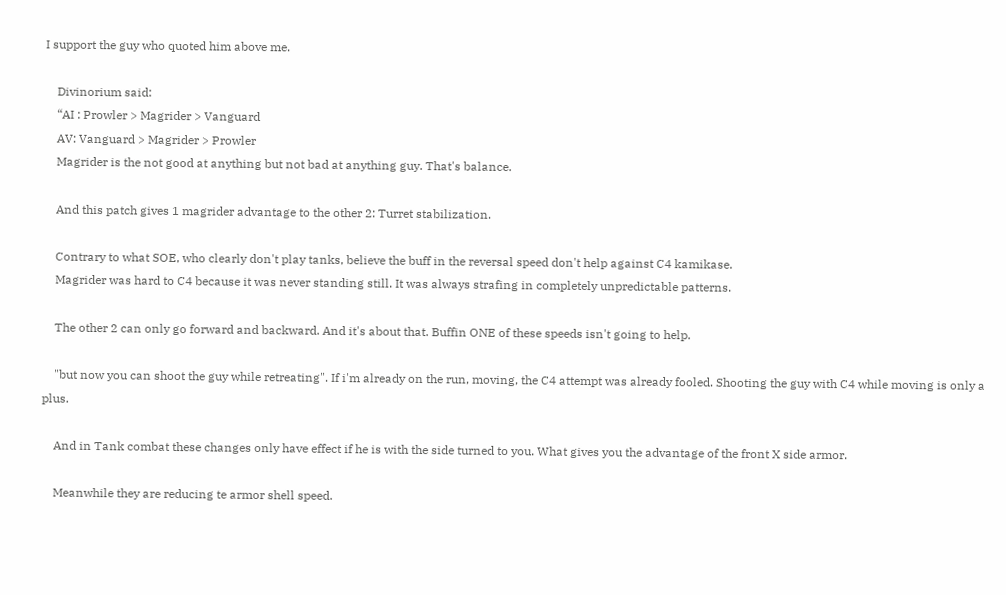I support the guy who quoted him above me.

    Divinorium said:
    “AI : Prowler > Magrider > Vanguard
    AV: Vanguard > Magrider > Prowler
    Magrider is the not good at anything but not bad at anything guy. That's balance.

    And this patch gives 1 magrider advantage to the other 2: Turret stabilization.

    Contrary to what SOE, who clearly don't play tanks, believe the buff in the reversal speed don't help against C4 kamikase.
    Magrider was hard to C4 because it was never standing still. It was always strafing in completely unpredictable patterns.

    The other 2 can only go forward and backward. And it's about that. Buffin ONE of these speeds isn't going to help.

    "but now you can shoot the guy while retreating". If i'm already on the run, moving, the C4 attempt was already fooled. Shooting the guy with C4 while moving is only a plus.

    And in Tank combat these changes only have effect if he is with the side turned to you. What gives you the advantage of the front X side armor.

    Meanwhile they are reducing te armor shell speed.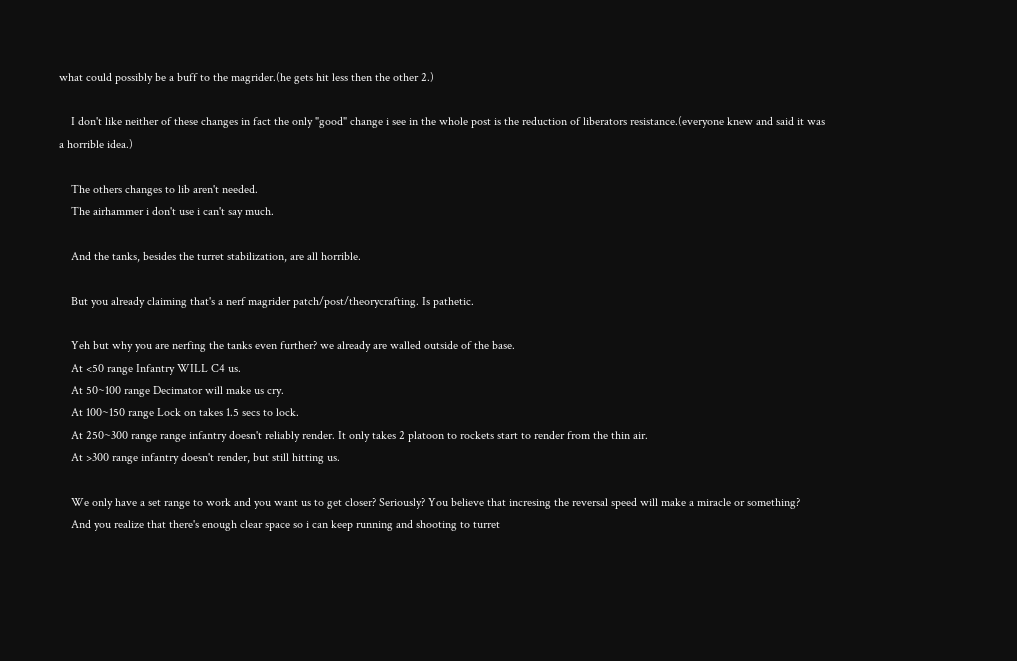what could possibly be a buff to the magrider.(he gets hit less then the other 2.)

    I don't like neither of these changes in fact the only "good" change i see in the whole post is the reduction of liberators resistance.(everyone knew and said it was a horrible idea.)

    The others changes to lib aren't needed.
    The airhammer i don't use i can't say much.

    And the tanks, besides the turret stabilization, are all horrible.

    But you already claiming that's a nerf magrider patch/post/theorycrafting. Is pathetic.

    Yeh but why you are nerfing the tanks even further? we already are walled outside of the base.
    At <50 range Infantry WILL C4 us.
    At 50~100 range Decimator will make us cry.
    At 100~150 range Lock on takes 1.5 secs to lock.
    At 250~300 range range infantry doesn't reliably render. It only takes 2 platoon to rockets start to render from the thin air.
    At >300 range infantry doesn't render, but still hitting us.

    We only have a set range to work and you want us to get closer? Seriously? You believe that incresing the reversal speed will make a miracle or something?
    And you realize that there's enough clear space so i can keep running and shooting to turret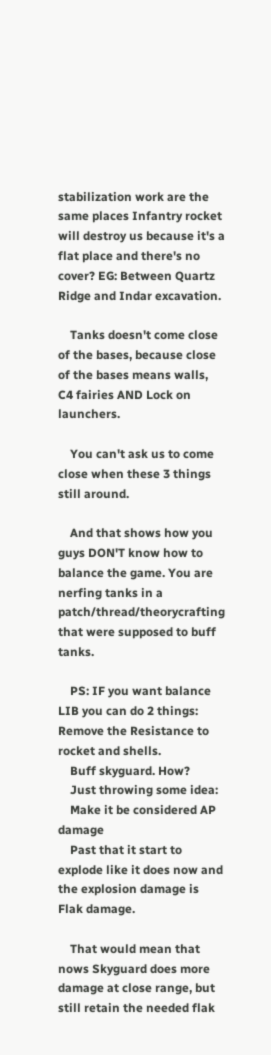stabilization work are the same places Infantry rocket will destroy us because it's a flat place and there's no cover? EG: Between Quartz Ridge and Indar excavation.

    Tanks doesn't come close of the bases, because close of the bases means walls, C4 fairies AND Lock on launchers.

    You can't ask us to come close when these 3 things still around.

    And that shows how you guys DON'T know how to balance the game. You are nerfing tanks in a patch/thread/theorycrafting that were supposed to buff tanks.

    PS: IF you want balance LIB you can do 2 things: Remove the Resistance to rocket and shells.
    Buff skyguard. How?
    Just throwing some idea:
    Make it be considered AP damage
    Past that it start to explode like it does now and the explosion damage is Flak damage.

    That would mean that nows Skyguard does more damage at close range, but still retain the needed flak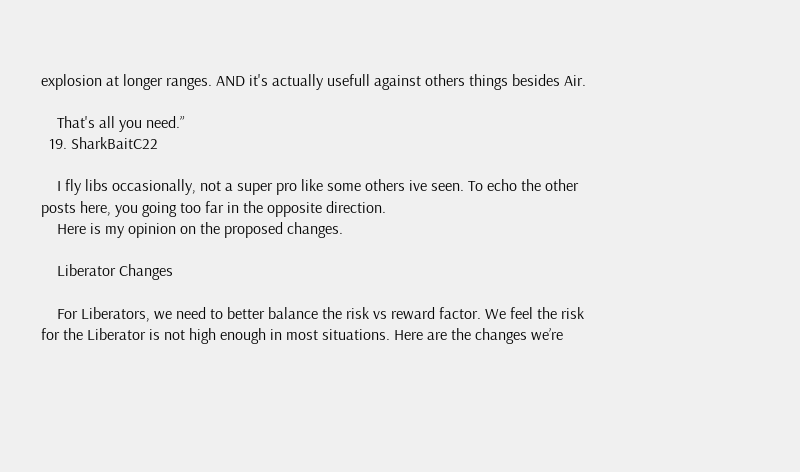explosion at longer ranges. AND it's actually usefull against others things besides Air.

    That's all you need.”
  19. SharkBaitC22

    I fly libs occasionally, not a super pro like some others ive seen. To echo the other posts here, you going too far in the opposite direction.
    Here is my opinion on the proposed changes.

    Liberator Changes

    For Liberators, we need to better balance the risk vs reward factor. We feel the risk for the Liberator is not high enough in most situations. Here are the changes we’re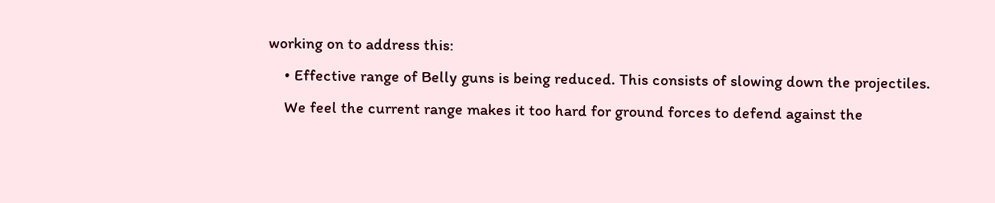working on to address this:
    • Effective range of Belly guns is being reduced. This consists of slowing down the projectiles.
    We feel the current range makes it too hard for ground forces to defend against the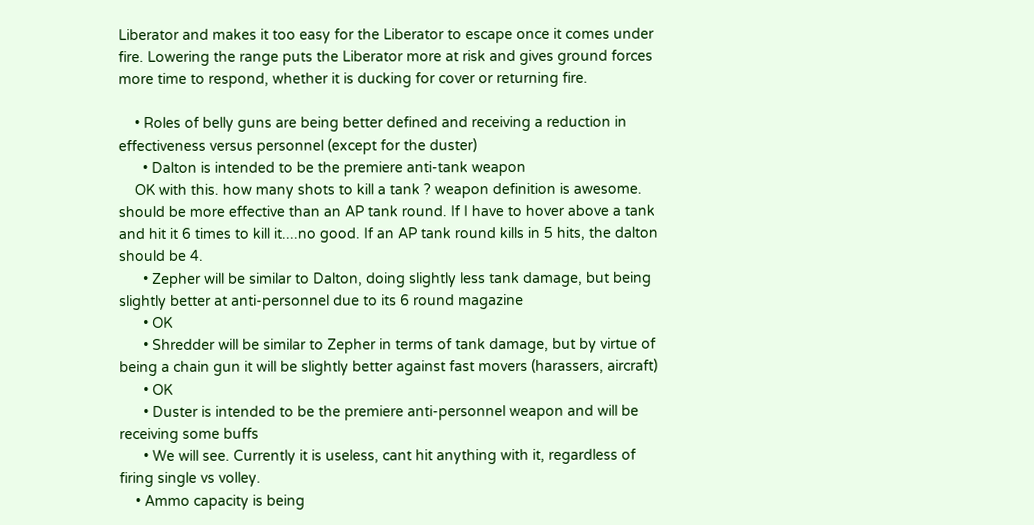Liberator and makes it too easy for the Liberator to escape once it comes under fire. Lowering the range puts the Liberator more at risk and gives ground forces more time to respond, whether it is ducking for cover or returning fire.

    • Roles of belly guns are being better defined and receiving a reduction in effectiveness versus personnel (except for the duster)
      • Dalton is intended to be the premiere anti-tank weapon
    OK with this. how many shots to kill a tank ? weapon definition is awesome. should be more effective than an AP tank round. If I have to hover above a tank and hit it 6 times to kill it....no good. If an AP tank round kills in 5 hits, the dalton should be 4.
      • Zepher will be similar to Dalton, doing slightly less tank damage, but being slightly better at anti-personnel due to its 6 round magazine
      • OK
      • Shredder will be similar to Zepher in terms of tank damage, but by virtue of being a chain gun it will be slightly better against fast movers (harassers, aircraft)
      • OK
      • Duster is intended to be the premiere anti-personnel weapon and will be receiving some buffs
      • We will see. Currently it is useless, cant hit anything with it, regardless of firing single vs volley.
    • Ammo capacity is being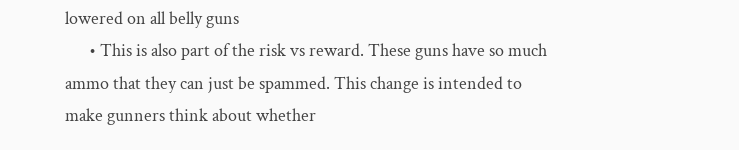lowered on all belly guns
      • This is also part of the risk vs reward. These guns have so much ammo that they can just be spammed. This change is intended to make gunners think about whether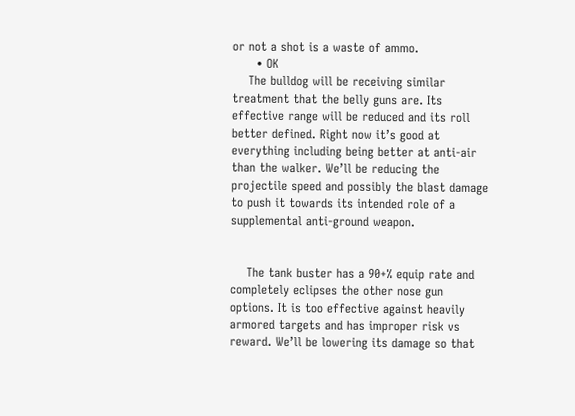or not a shot is a waste of ammo.
      • OK
    The bulldog will be receiving similar treatment that the belly guns are. Its effective range will be reduced and its roll better defined. Right now it’s good at everything including being better at anti-air than the walker. We’ll be reducing the projectile speed and possibly the blast damage to push it towards its intended role of a supplemental anti-ground weapon.


    The tank buster has a 90+% equip rate and completely eclipses the other nose gun options. It is too effective against heavily armored targets and has improper risk vs reward. We’ll be lowering its damage so that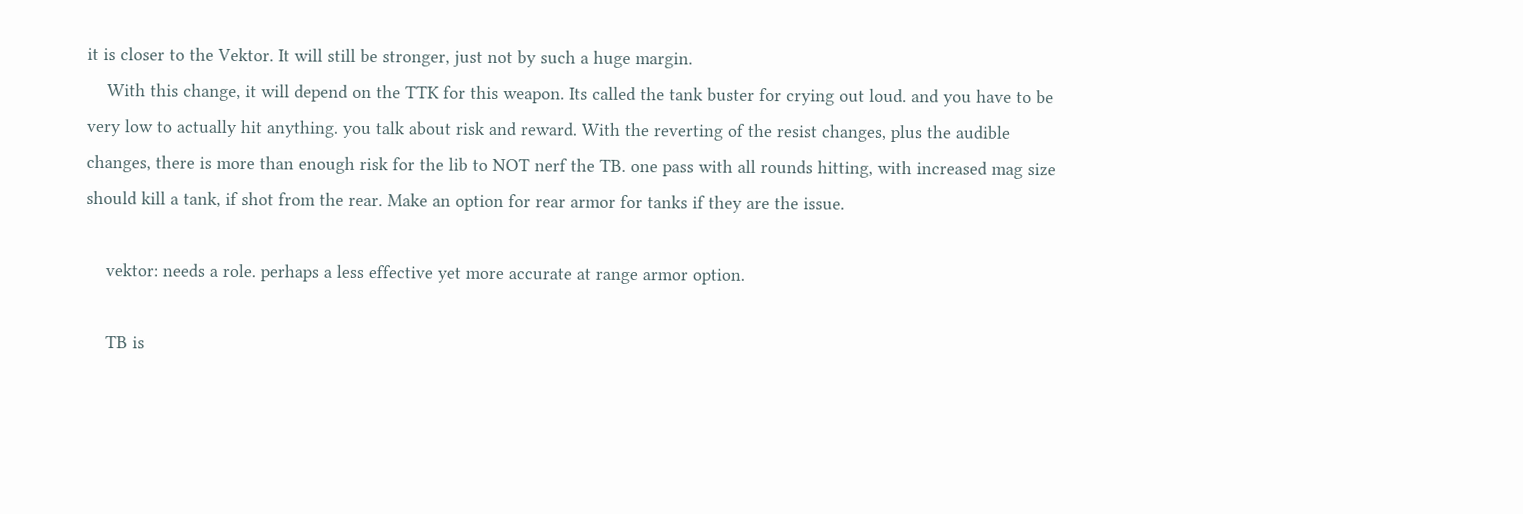it is closer to the Vektor. It will still be stronger, just not by such a huge margin.
    With this change, it will depend on the TTK for this weapon. Its called the tank buster for crying out loud. and you have to be very low to actually hit anything. you talk about risk and reward. With the reverting of the resist changes, plus the audible changes, there is more than enough risk for the lib to NOT nerf the TB. one pass with all rounds hitting, with increased mag size should kill a tank, if shot from the rear. Make an option for rear armor for tanks if they are the issue.

    vektor: needs a role. perhaps a less effective yet more accurate at range armor option.

    TB is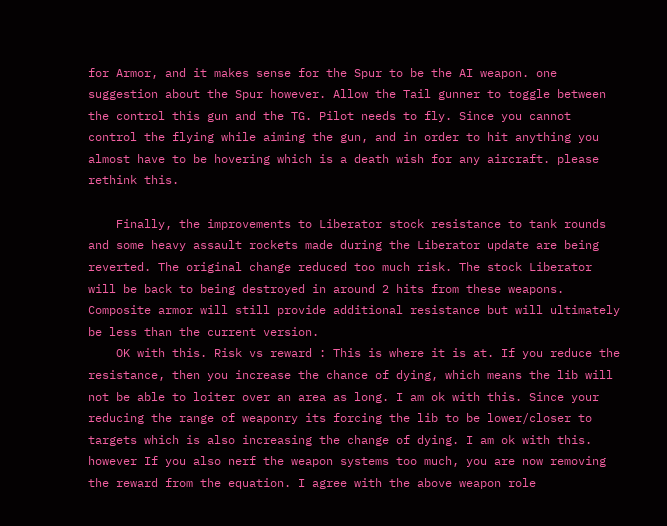for Armor, and it makes sense for the Spur to be the AI weapon. one suggestion about the Spur however. Allow the Tail gunner to toggle between the control this gun and the TG. Pilot needs to fly. Since you cannot control the flying while aiming the gun, and in order to hit anything you almost have to be hovering which is a death wish for any aircraft. please rethink this.

    Finally, the improvements to Liberator stock resistance to tank rounds and some heavy assault rockets made during the Liberator update are being reverted. The original change reduced too much risk. The stock Liberator will be back to being destroyed in around 2 hits from these weapons. Composite armor will still provide additional resistance but will ultimately be less than the current version.
    OK with this. Risk vs reward : This is where it is at. If you reduce the resistance, then you increase the chance of dying, which means the lib will not be able to loiter over an area as long. I am ok with this. Since your reducing the range of weaponry its forcing the lib to be lower/closer to targets which is also increasing the change of dying. I am ok with this. however If you also nerf the weapon systems too much, you are now removing the reward from the equation. I agree with the above weapon role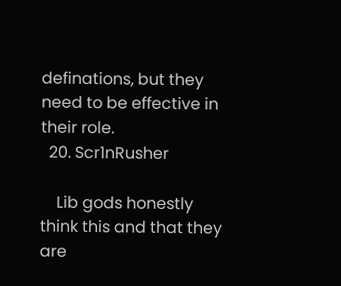definations, but they need to be effective in their role.
  20. Scr1nRusher

    Lib gods honestly think this and that they are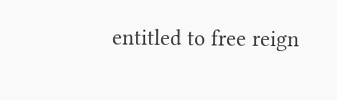entitled to free reign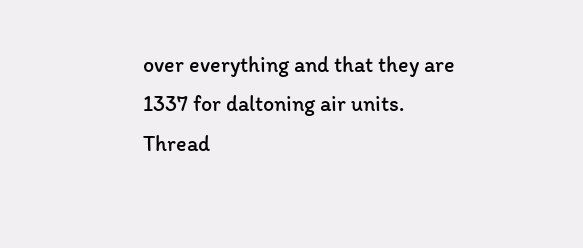over everything and that they are 1337 for daltoning air units.
Thread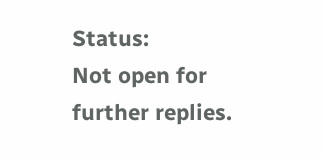Status:
Not open for further replies.